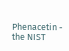Phenacetin - the NIST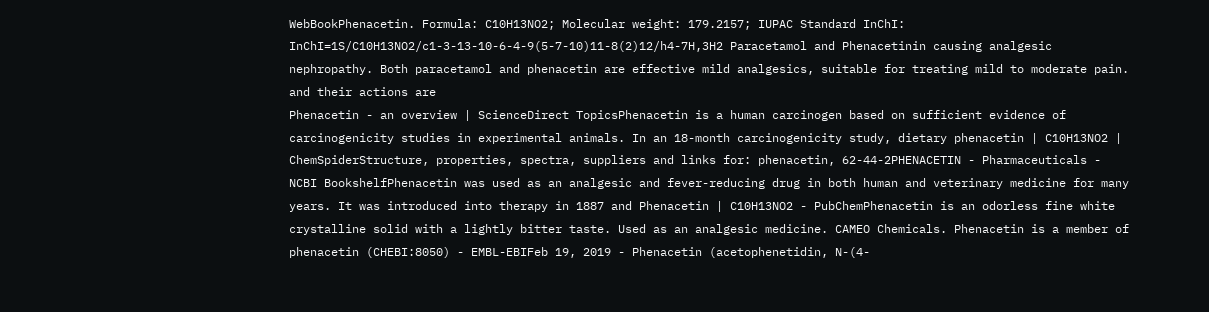WebBookPhenacetin. Formula: C10H13NO2; Molecular weight: 179.2157; IUPAC Standard InChI: InChI=1S/C10H13NO2/c1-3-13-10-6-4-9(5-7-10)11-8(2)12/h4-7H,3H2 Paracetamol and Phenacetinin causing analgesic nephropathy. Both paracetamol and phenacetin are effective mild analgesics, suitable for treating mild to moderate pain. and their actions are
Phenacetin - an overview | ScienceDirect TopicsPhenacetin is a human carcinogen based on sufficient evidence of carcinogenicity studies in experimental animals. In an 18-month carcinogenicity study, dietary phenacetin | C10H13NO2 | ChemSpiderStructure, properties, spectra, suppliers and links for: phenacetin, 62-44-2PHENACETIN - Pharmaceuticals - NCBI BookshelfPhenacetin was used as an analgesic and fever-reducing drug in both human and veterinary medicine for many years. It was introduced into therapy in 1887 and Phenacetin | C10H13NO2 - PubChemPhenacetin is an odorless fine white crystalline solid with a lightly bitter taste. Used as an analgesic medicine. CAMEO Chemicals. Phenacetin is a member of phenacetin (CHEBI:8050) - EMBL-EBIFeb 19, 2019 - Phenacetin (acetophenetidin, N-(4-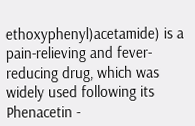ethoxyphenyl)acetamide) is a pain-relieving and fever-reducing drug, which was widely used following its Phenacetin -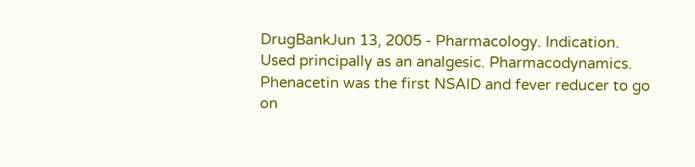DrugBankJun 13, 2005 - Pharmacology. Indication. Used principally as an analgesic. Pharmacodynamics. Phenacetin was the first NSAID and fever reducer to go on